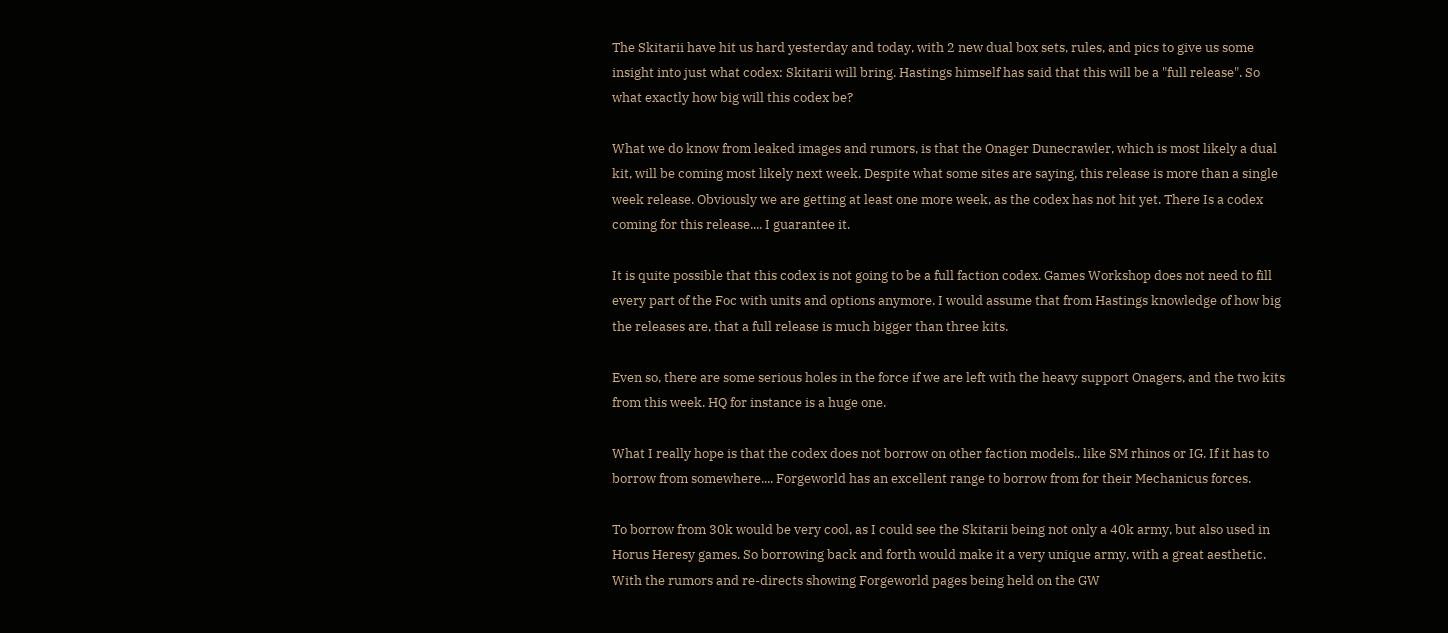The Skitarii have hit us hard yesterday and today, with 2 new dual box sets, rules, and pics to give us some insight into just what codex: Skitarii will bring. Hastings himself has said that this will be a "full release". So what exactly how big will this codex be?

What we do know from leaked images and rumors, is that the Onager Dunecrawler, which is most likely a dual kit, will be coming most likely next week. Despite what some sites are saying, this release is more than a single week release. Obviously we are getting at least one more week, as the codex has not hit yet. There Is a codex coming for this release.... I guarantee it.

It is quite possible that this codex is not going to be a full faction codex. Games Workshop does not need to fill every part of the Foc with units and options anymore. I would assume that from Hastings knowledge of how big the releases are, that a full release is much bigger than three kits.

Even so, there are some serious holes in the force if we are left with the heavy support Onagers, and the two kits from this week. HQ for instance is a huge one.

What I really hope is that the codex does not borrow on other faction models.. like SM rhinos or IG. If it has to borrow from somewhere.... Forgeworld has an excellent range to borrow from for their Mechanicus forces.

To borrow from 30k would be very cool, as I could see the Skitarii being not only a 40k army, but also used in Horus Heresy games. So borrowing back and forth would make it a very unique army, with a great aesthetic. With the rumors and re-directs showing Forgeworld pages being held on the GW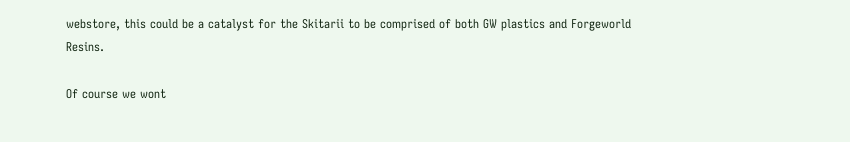webstore, this could be a catalyst for the Skitarii to be comprised of both GW plastics and Forgeworld Resins.

Of course we wont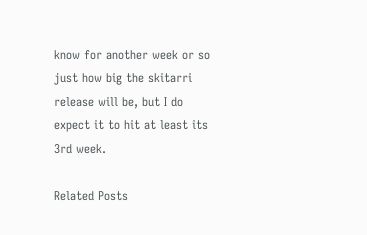know for another week or so just how big the skitarri release will be, but I do expect it to hit at least its 3rd week.

Related Posts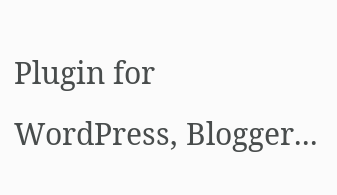Plugin for WordPress, Blogger...